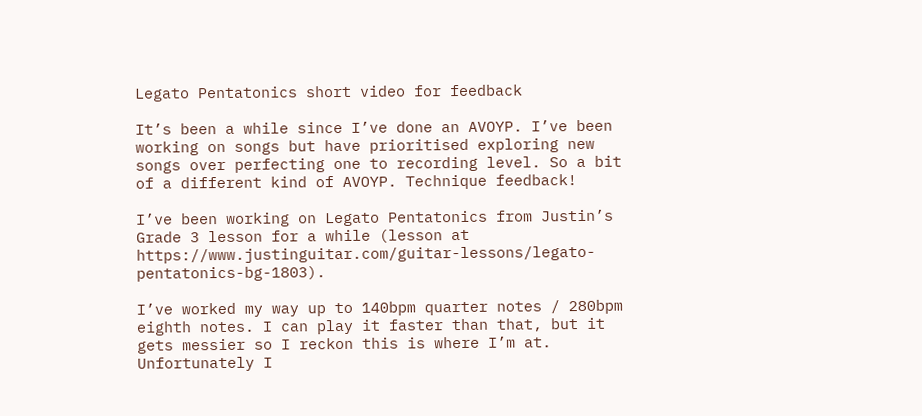Legato Pentatonics short video for feedback

It’s been a while since I’ve done an AVOYP. I’ve been working on songs but have prioritised exploring new songs over perfecting one to recording level. So a bit of a different kind of AVOYP. Technique feedback!

I’ve been working on Legato Pentatonics from Justin’s Grade 3 lesson for a while (lesson at https://www.justinguitar.com/guitar-lessons/legato-pentatonics-bg-1803).

I’ve worked my way up to 140bpm quarter notes / 280bpm eighth notes. I can play it faster than that, but it gets messier so I reckon this is where I’m at. Unfortunately I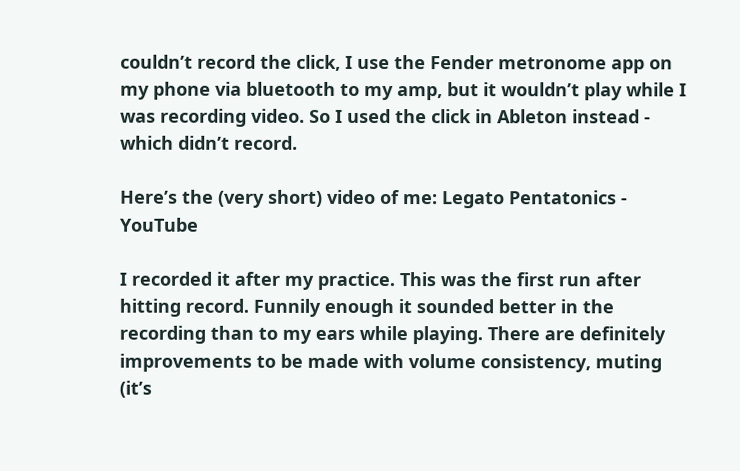couldn’t record the click, I use the Fender metronome app on my phone via bluetooth to my amp, but it wouldn’t play while I was recording video. So I used the click in Ableton instead - which didn’t record.

Here’s the (very short) video of me: Legato Pentatonics - YouTube

I recorded it after my practice. This was the first run after hitting record. Funnily enough it sounded better in the recording than to my ears while playing. There are definitely improvements to be made with volume consistency, muting (it’s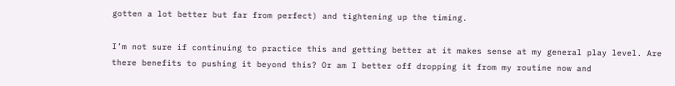gotten a lot better but far from perfect) and tightening up the timing.

I’m not sure if continuing to practice this and getting better at it makes sense at my general play level. Are there benefits to pushing it beyond this? Or am I better off dropping it from my routine now and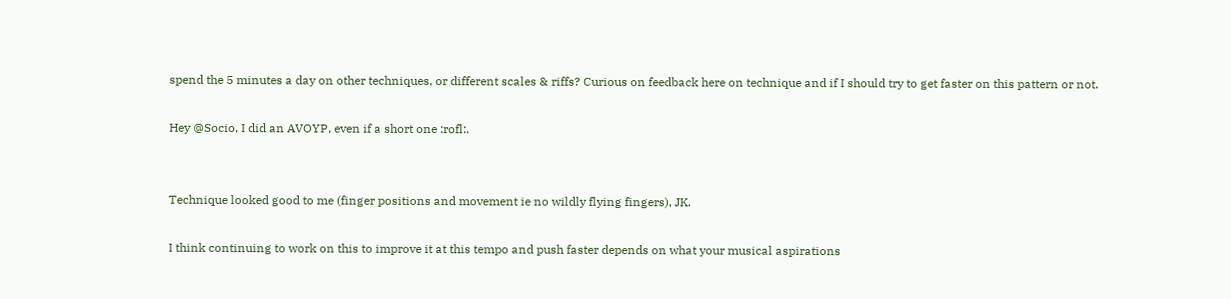spend the 5 minutes a day on other techniques, or different scales & riffs? Curious on feedback here on technique and if I should try to get faster on this pattern or not.

Hey @Socio, I did an AVOYP, even if a short one :rofl:.


Technique looked good to me (finger positions and movement ie no wildly flying fingers), JK.

I think continuing to work on this to improve it at this tempo and push faster depends on what your musical aspirations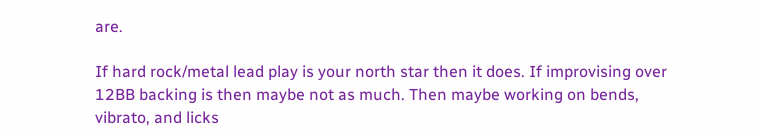are.

If hard rock/metal lead play is your north star then it does. If improvising over 12BB backing is then maybe not as much. Then maybe working on bends, vibrato, and licks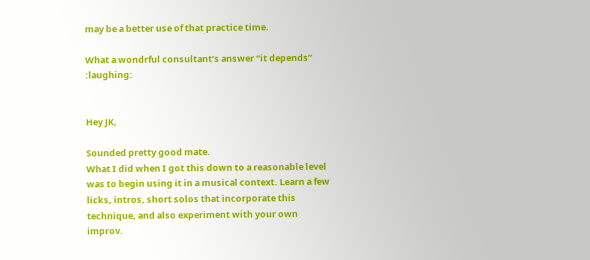may be a better use of that practice time.

What a wondrful consultant’s answer “it depends” :laughing:


Hey JK,

Sounded pretty good mate.
What I did when I got this down to a reasonable level was to begin using it in a musical context. Learn a few licks, intros, short solos that incorporate this technique, and also experiment with your own improv.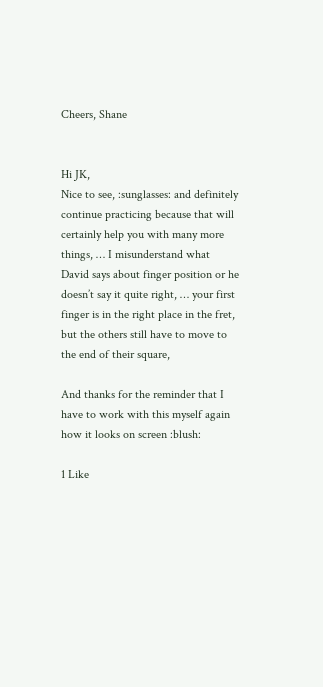Cheers, Shane


Hi JK,
Nice to see, :sunglasses: and definitely continue practicing because that will certainly help you with many more things, … I misunderstand what David says about finger position or he doesn’t say it quite right, … your first finger is in the right place in the fret, but the others still have to move to the end of their square,

And thanks for the reminder that I have to work with this myself again how it looks on screen :blush:

1 Like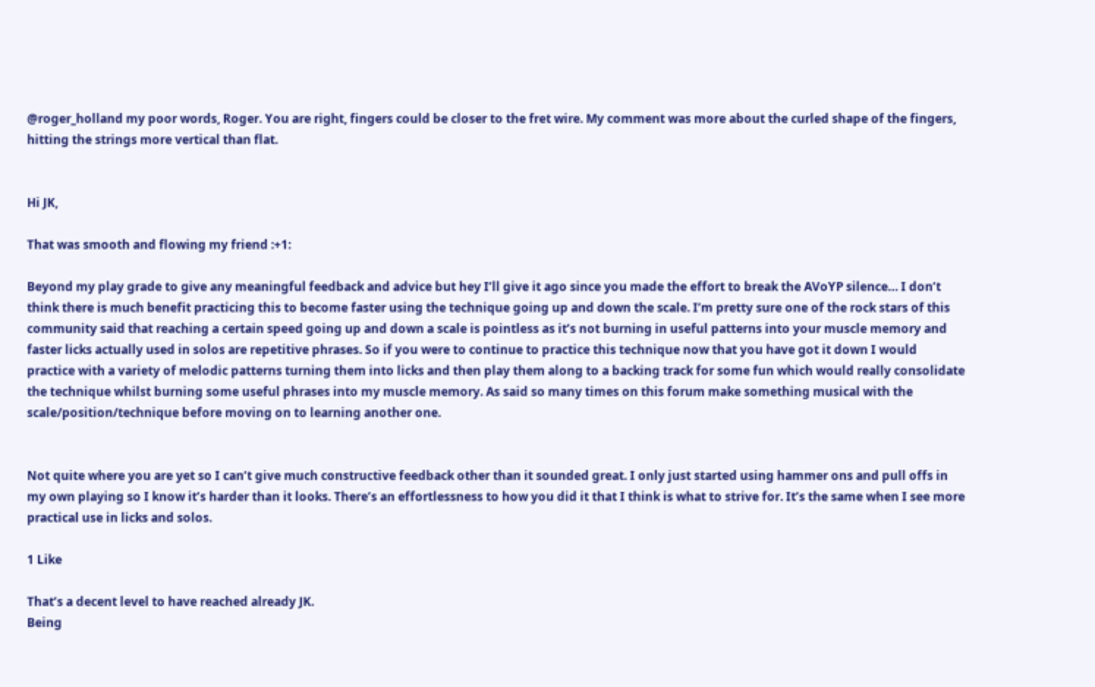@roger_holland my poor words, Roger. You are right, fingers could be closer to the fret wire. My comment was more about the curled shape of the fingers, hitting the strings more vertical than flat.


Hi JK,

That was smooth and flowing my friend :+1:

Beyond my play grade to give any meaningful feedback and advice but hey I’ll give it ago since you made the effort to break the AVoYP silence… I don’t think there is much benefit practicing this to become faster using the technique going up and down the scale. I’m pretty sure one of the rock stars of this community said that reaching a certain speed going up and down a scale is pointless as it’s not burning in useful patterns into your muscle memory and faster licks actually used in solos are repetitive phrases. So if you were to continue to practice this technique now that you have got it down I would practice with a variety of melodic patterns turning them into licks and then play them along to a backing track for some fun which would really consolidate the technique whilst burning some useful phrases into my muscle memory. As said so many times on this forum make something musical with the scale/position/technique before moving on to learning another one.


Not quite where you are yet so I can’t give much constructive feedback other than it sounded great. I only just started using hammer ons and pull offs in my own playing so I know it’s harder than it looks. There’s an effortlessness to how you did it that I think is what to strive for. It’s the same when I see more practical use in licks and solos.

1 Like

That’s a decent level to have reached already JK.
Being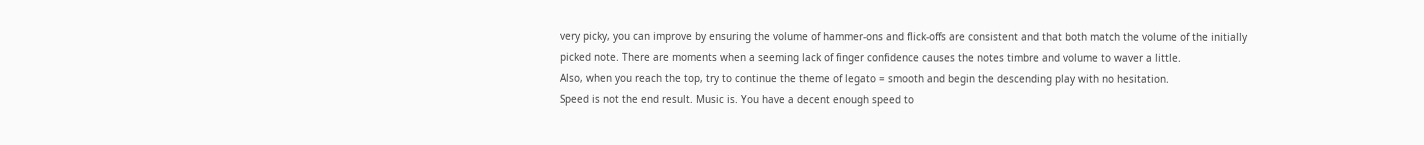very picky, you can improve by ensuring the volume of hammer-ons and flick-offs are consistent and that both match the volume of the initially picked note. There are moments when a seeming lack of finger confidence causes the notes timbre and volume to waver a little.
Also, when you reach the top, try to continue the theme of legato = smooth and begin the descending play with no hesitation.
Speed is not the end result. Music is. You have a decent enough speed to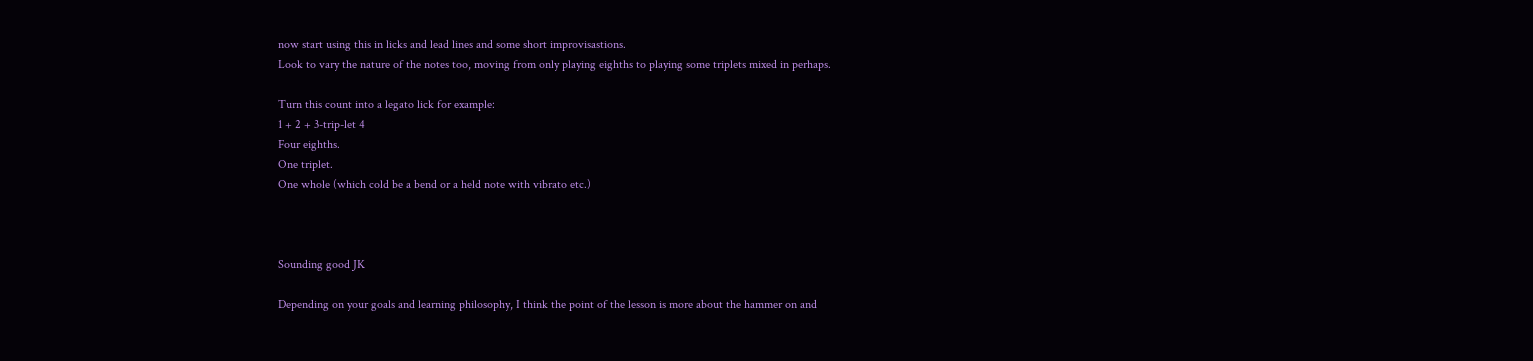now start using this in licks and lead lines and some short improvisastions.
Look to vary the nature of the notes too, moving from only playing eighths to playing some triplets mixed in perhaps.

Turn this count into a legato lick for example:
1 + 2 + 3-trip-let 4
Four eighths.
One triplet.
One whole (which cold be a bend or a held note with vibrato etc.)



Sounding good JK

Depending on your goals and learning philosophy, I think the point of the lesson is more about the hammer on and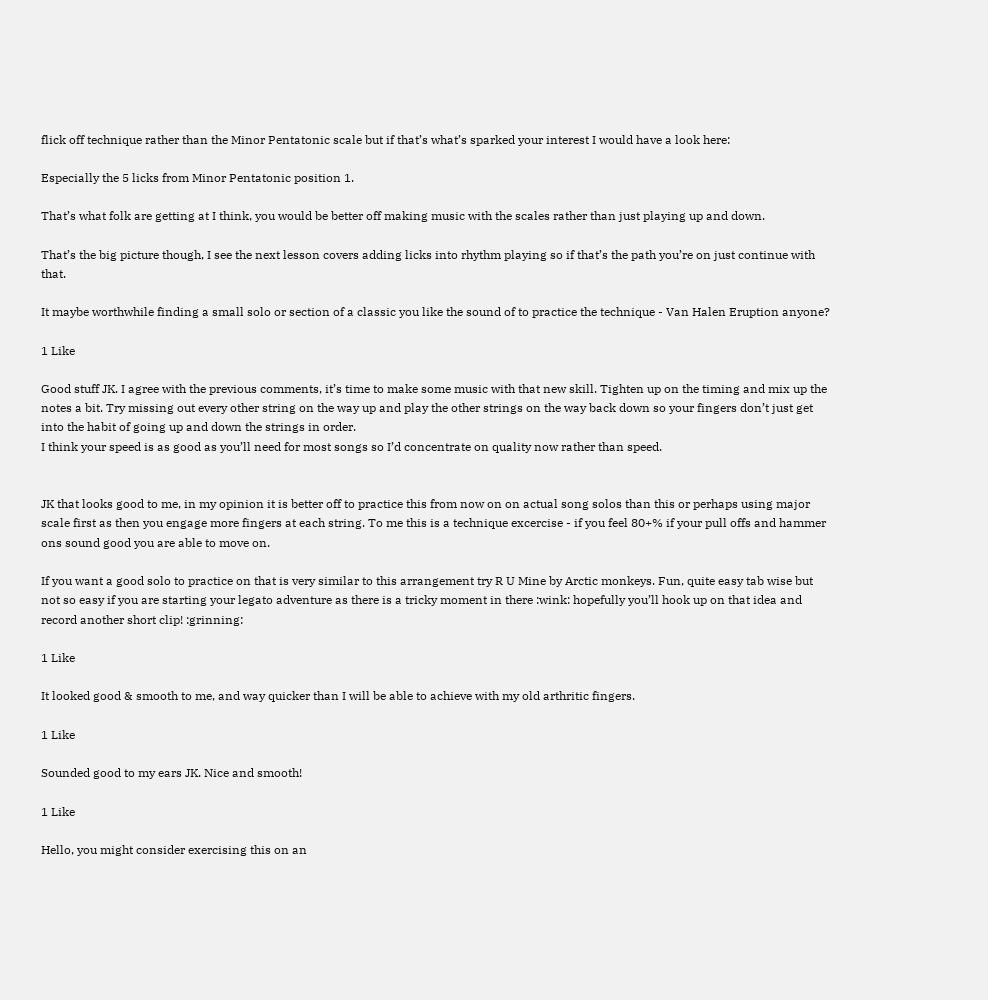flick off technique rather than the Minor Pentatonic scale but if that’s what’s sparked your interest I would have a look here:

Especially the 5 licks from Minor Pentatonic position 1.

That’s what folk are getting at I think, you would be better off making music with the scales rather than just playing up and down.

That’s the big picture though, I see the next lesson covers adding licks into rhythm playing so if that’s the path you’re on just continue with that.

It maybe worthwhile finding a small solo or section of a classic you like the sound of to practice the technique - Van Halen Eruption anyone?

1 Like

Good stuff JK. I agree with the previous comments, it’s time to make some music with that new skill. Tighten up on the timing and mix up the notes a bit. Try missing out every other string on the way up and play the other strings on the way back down so your fingers don’t just get into the habit of going up and down the strings in order.
I think your speed is as good as you’ll need for most songs so I’d concentrate on quality now rather than speed.


JK that looks good to me, in my opinion it is better off to practice this from now on on actual song solos than this or perhaps using major scale first as then you engage more fingers at each string. To me this is a technique excercise - if you feel 80+% if your pull offs and hammer ons sound good you are able to move on.

If you want a good solo to practice on that is very similar to this arrangement try R U Mine by Arctic monkeys. Fun, quite easy tab wise but not so easy if you are starting your legato adventure as there is a tricky moment in there :wink: hopefully you’ll hook up on that idea and record another short clip! :grinning:

1 Like

It looked good & smooth to me, and way quicker than I will be able to achieve with my old arthritic fingers.

1 Like

Sounded good to my ears JK. Nice and smooth!

1 Like

Hello, you might consider exercising this on an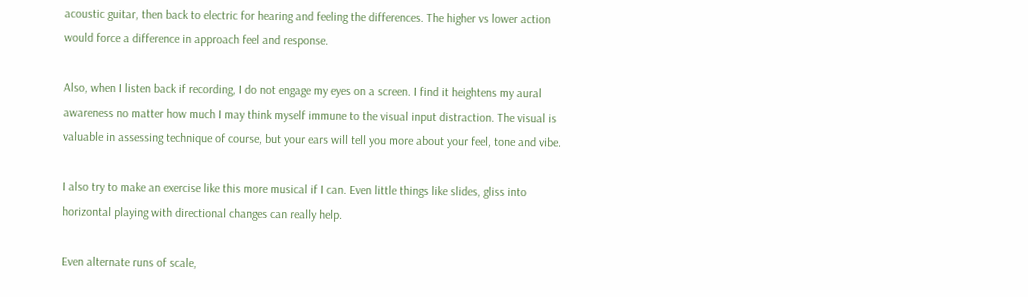acoustic guitar, then back to electric for hearing and feeling the differences. The higher vs lower action would force a difference in approach feel and response.

Also, when I listen back if recording, I do not engage my eyes on a screen. I find it heightens my aural awareness no matter how much I may think myself immune to the visual input distraction. The visual is valuable in assessing technique of course, but your ears will tell you more about your feel, tone and vibe.

I also try to make an exercise like this more musical if I can. Even little things like slides, gliss into horizontal playing with directional changes can really help.

Even alternate runs of scale,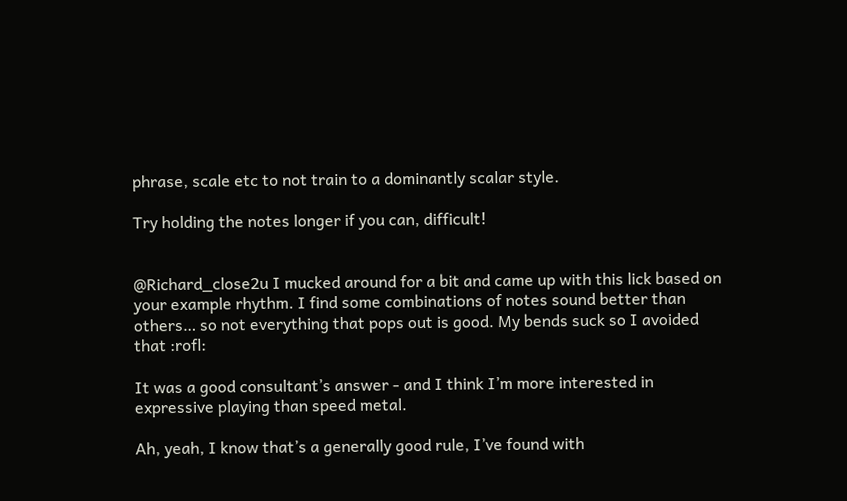phrase, scale etc to not train to a dominantly scalar style.

Try holding the notes longer if you can, difficult!


@Richard_close2u I mucked around for a bit and came up with this lick based on your example rhythm. I find some combinations of notes sound better than others… so not everything that pops out is good. My bends suck so I avoided that :rofl:

It was a good consultant’s answer - and I think I’m more interested in expressive playing than speed metal.

Ah, yeah, I know that’s a generally good rule, I’ve found with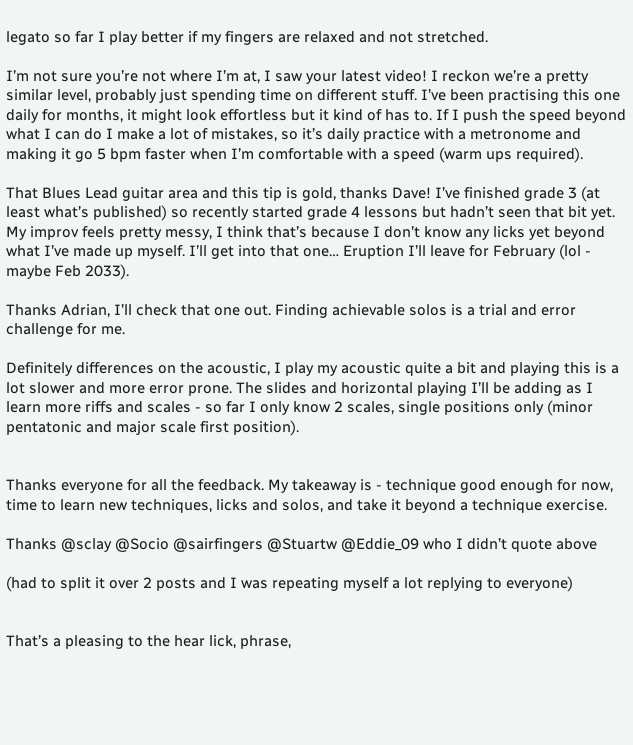legato so far I play better if my fingers are relaxed and not stretched.

I’m not sure you’re not where I’m at, I saw your latest video! I reckon we’re a pretty similar level, probably just spending time on different stuff. I’ve been practising this one daily for months, it might look effortless but it kind of has to. If I push the speed beyond what I can do I make a lot of mistakes, so it’s daily practice with a metronome and making it go 5 bpm faster when I’m comfortable with a speed (warm ups required).

That Blues Lead guitar area and this tip is gold, thanks Dave! I’ve finished grade 3 (at least what’s published) so recently started grade 4 lessons but hadn’t seen that bit yet. My improv feels pretty messy, I think that’s because I don’t know any licks yet beyond what I’ve made up myself. I’ll get into that one… Eruption I’ll leave for February (lol - maybe Feb 2033).

Thanks Adrian, I’ll check that one out. Finding achievable solos is a trial and error challenge for me.

Definitely differences on the acoustic, I play my acoustic quite a bit and playing this is a lot slower and more error prone. The slides and horizontal playing I’ll be adding as I learn more riffs and scales - so far I only know 2 scales, single positions only (minor pentatonic and major scale first position).


Thanks everyone for all the feedback. My takeaway is - technique good enough for now, time to learn new techniques, licks and solos, and take it beyond a technique exercise.

Thanks @sclay @Socio @sairfingers @Stuartw @Eddie_09 who I didn’t quote above

(had to split it over 2 posts and I was repeating myself a lot replying to everyone)


That’s a pleasing to the hear lick, phrase,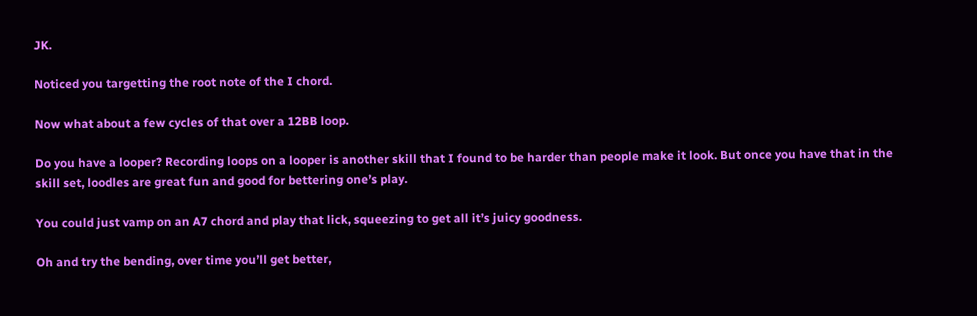JK.

Noticed you targetting the root note of the I chord.

Now what about a few cycles of that over a 12BB loop.

Do you have a looper? Recording loops on a looper is another skill that I found to be harder than people make it look. But once you have that in the skill set, loodles are great fun and good for bettering one’s play.

You could just vamp on an A7 chord and play that lick, squeezing to get all it’s juicy goodness.

Oh and try the bending, over time you’ll get better,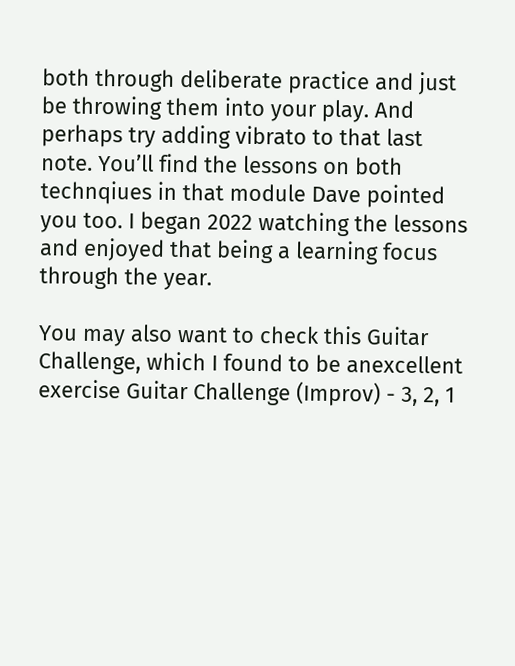both through deliberate practice and just be throwing them into your play. And perhaps try adding vibrato to that last note. You’ll find the lessons on both technqiues in that module Dave pointed you too. I began 2022 watching the lessons and enjoyed that being a learning focus through the year.

You may also want to check this Guitar Challenge, which I found to be anexcellent exercise Guitar Challenge (Improv) - 3, 2, 1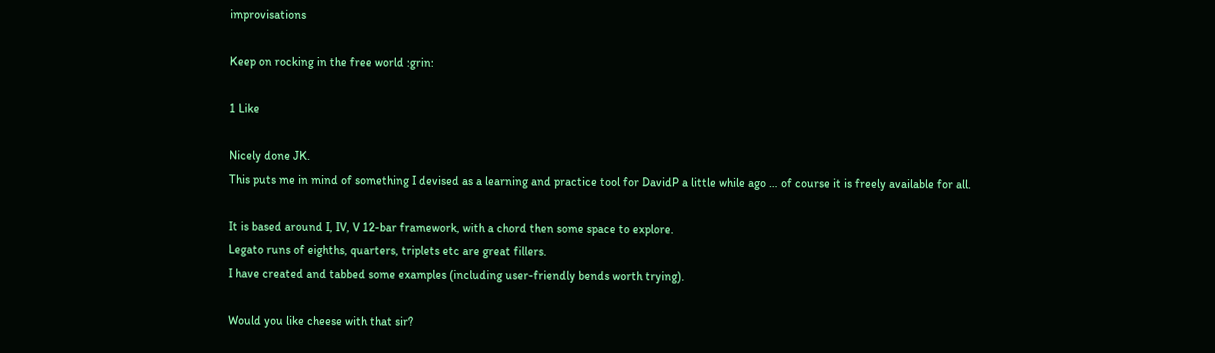improvisations

Keep on rocking in the free world :grin:

1 Like

Nicely done JK.
This puts me in mind of something I devised as a learning and practice tool for DavidP a little while ago … of course it is freely available for all.

It is based around I, IV, V 12-bar framework, with a chord then some space to explore.
Legato runs of eighths, quarters, triplets etc are great fillers.
I have created and tabbed some examples (including user-friendly bends worth trying).

Would you like cheese with that sir?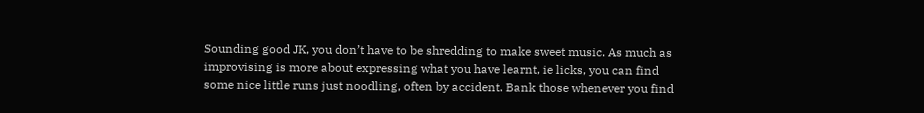Sounding good JK, you don’t have to be shredding to make sweet music. As much as improvising is more about expressing what you have learnt, ie licks, you can find some nice little runs just noodling, often by accident. Bank those whenever you find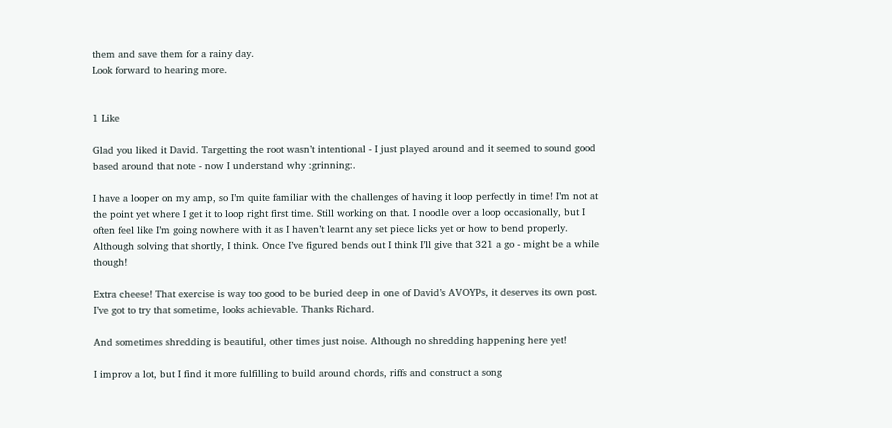them and save them for a rainy day.
Look forward to hearing more.


1 Like

Glad you liked it David. Targetting the root wasn’t intentional - I just played around and it seemed to sound good based around that note - now I understand why :grinning:.

I have a looper on my amp, so I’m quite familiar with the challenges of having it loop perfectly in time! I’m not at the point yet where I get it to loop right first time. Still working on that. I noodle over a loop occasionally, but I often feel like I’m going nowhere with it as I haven’t learnt any set piece licks yet or how to bend properly. Although solving that shortly, I think. Once I’ve figured bends out I think I’ll give that 321 a go - might be a while though!

Extra cheese! That exercise is way too good to be buried deep in one of David’s AVOYPs, it deserves its own post. I’ve got to try that sometime, looks achievable. Thanks Richard.

And sometimes shredding is beautiful, other times just noise. Although no shredding happening here yet!

I improv a lot, but I find it more fulfilling to build around chords, riffs and construct a song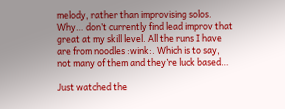melody, rather than improvising solos. Why… don’t currently find lead improv that great at my skill level. All the runs I have are from noodles :wink:. Which is to say, not many of them and they’re luck based…

Just watched the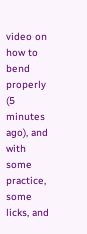video on how to bend properly (5 minutes ago), and with some practice, some licks, and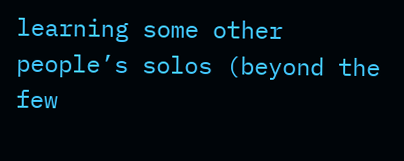learning some other people’s solos (beyond the few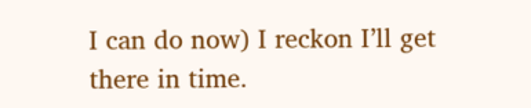I can do now) I reckon I’ll get there in time.